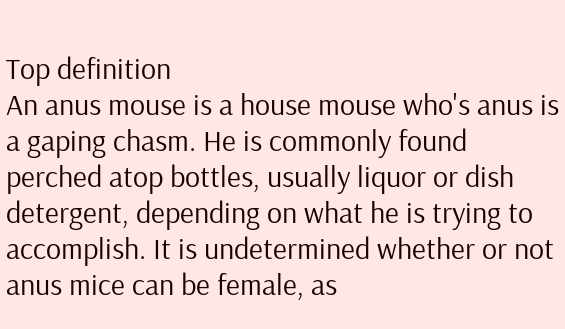Top definition
An anus mouse is a house mouse who's anus is a gaping chasm. He is commonly found perched atop bottles, usually liquor or dish detergent, depending on what he is trying to accomplish. It is undetermined whether or not anus mice can be female, as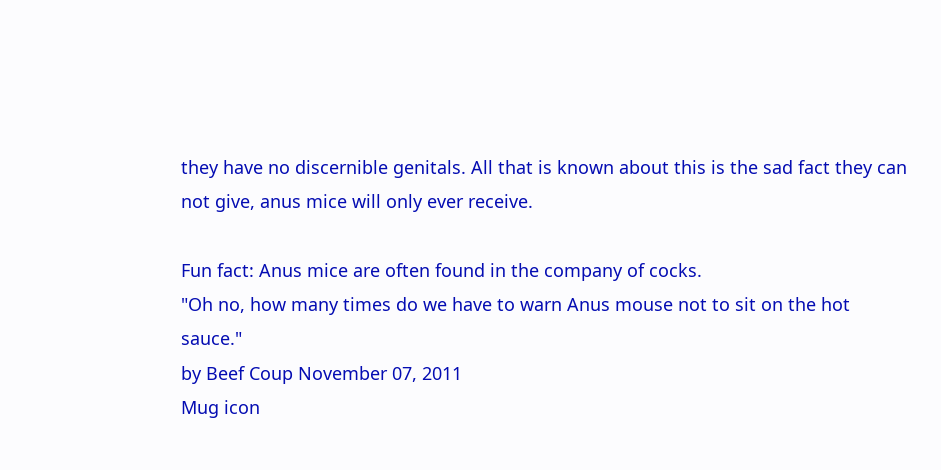they have no discernible genitals. All that is known about this is the sad fact they can not give, anus mice will only ever receive.

Fun fact: Anus mice are often found in the company of cocks.
"Oh no, how many times do we have to warn Anus mouse not to sit on the hot sauce."
by Beef Coup November 07, 2011
Mug icon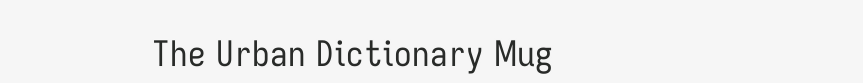The Urban Dictionary Mug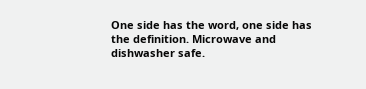One side has the word, one side has the definition. Microwave and dishwasher safe.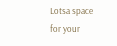Lotsa space for your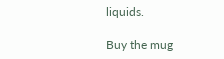liquids.

Buy the mug